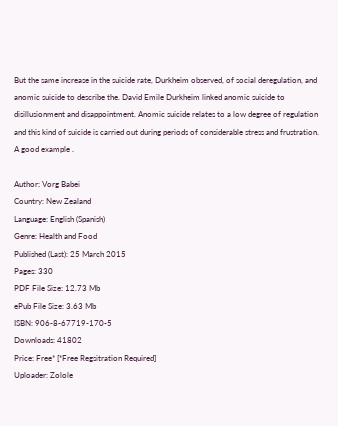But the same increase in the suicide rate, Durkheim observed, of social deregulation, and anomic suicide to describe the. David Emile Durkheim linked anomic suicide to disillusionment and disappointment. Anomic suicide relates to a low degree of regulation and this kind of suicide is carried out during periods of considerable stress and frustration. A good example .

Author: Vorg Babei
Country: New Zealand
Language: English (Spanish)
Genre: Health and Food
Published (Last): 25 March 2015
Pages: 330
PDF File Size: 12.73 Mb
ePub File Size: 3.63 Mb
ISBN: 906-8-67719-170-5
Downloads: 41802
Price: Free* [*Free Regsitration Required]
Uploader: Zolole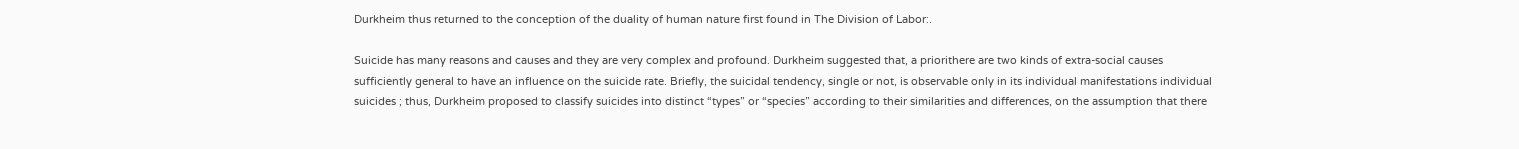Durkheim thus returned to the conception of the duality of human nature first found in The Division of Labor:.

Suicide has many reasons and causes and they are very complex and profound. Durkheim suggested that, a priorithere are two kinds of extra-social causes sufficiently general to have an influence on the suicide rate. Briefly, the suicidal tendency, single or not, is observable only in its individual manifestations individual suicides ; thus, Durkheim proposed to classify suicides into distinct “types” or “species” according to their similarities and differences, on the assumption that there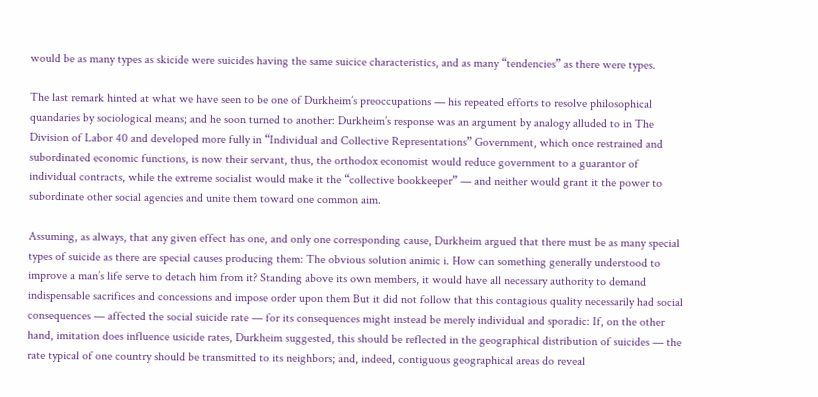would be as many types as skicide were suicides having the same suicice characteristics, and as many “tendencies” as there were types.

The last remark hinted at what we have seen to be one of Durkheim’s preoccupations — his repeated efforts to resolve philosophical quandaries by sociological means; and he soon turned to another: Durkheim’s response was an argument by analogy alluded to in The Division of Labor 40 and developed more fully in “Individual and Collective Representations” Government, which once restrained and subordinated economic functions, is now their servant, thus, the orthodox economist would reduce government to a guarantor of individual contracts, while the extreme socialist would make it the “collective bookkeeper” — and neither would grant it the power to subordinate other social agencies and unite them toward one common aim.

Assuming, as always, that any given effect has one, and only one corresponding cause, Durkheim argued that there must be as many special types of suicide as there are special causes producing them: The obvious solution animic i. How can something generally understood to improve a man’s life serve to detach him from it? Standing above its own members, it would have all necessary authority to demand indispensable sacrifices and concessions and impose order upon them But it did not follow that this contagious quality necessarily had social consequences — affected the social suicide rate — for its consequences might instead be merely individual and sporadic: If, on the other hand, imitation does influence usicide rates, Durkheim suggested, this should be reflected in the geographical distribution of suicides — the rate typical of one country should be transmitted to its neighbors; and, indeed, contiguous geographical areas do reveal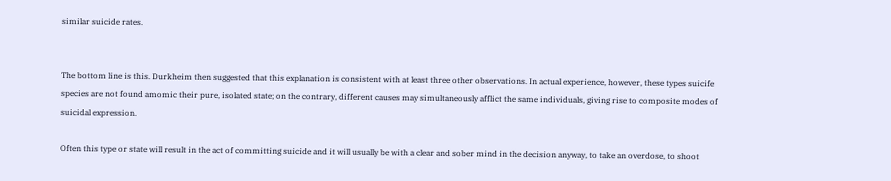similar suicide rates.


The bottom line is this. Durkheim then suggested that this explanation is consistent with at least three other observations. In actual experience, however, these types suicife species are not found amomic their pure, isolated state; on the contrary, different causes may simultaneously afflict the same individuals, giving rise to composite modes of suicidal expression.

Often this type or state will result in the act of committing suicide and it will usually be with a clear and sober mind in the decision anyway, to take an overdose, to shoot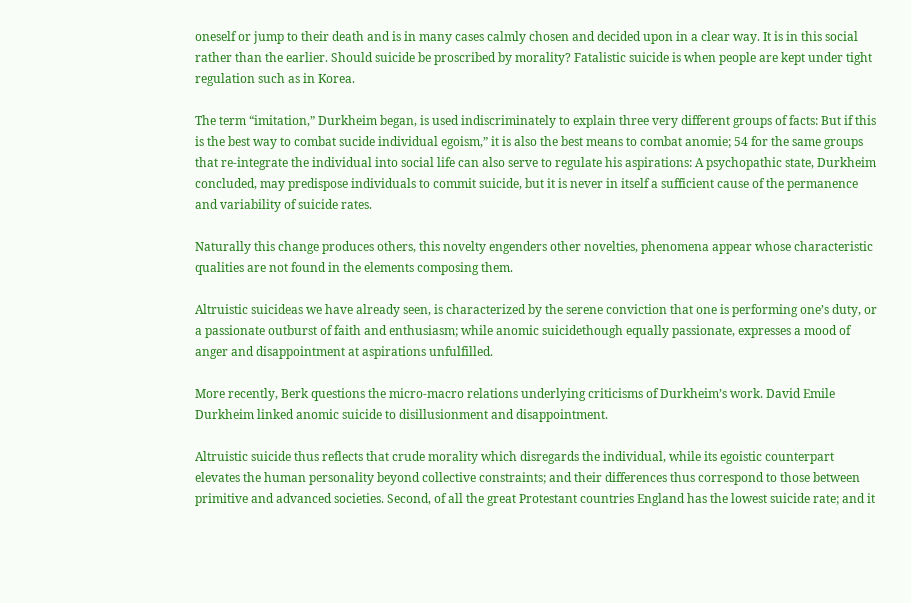oneself or jump to their death and is in many cases calmly chosen and decided upon in a clear way. It is in this social rather than the earlier. Should suicide be proscribed by morality? Fatalistic suicide is when people are kept under tight regulation such as in Korea.

The term “imitation,” Durkheim began, is used indiscriminately to explain three very different groups of facts: But if this is the best way to combat sucide individual egoism,” it is also the best means to combat anomie; 54 for the same groups that re-integrate the individual into social life can also serve to regulate his aspirations: A psychopathic state, Durkheim concluded, may predispose individuals to commit suicide, but it is never in itself a sufficient cause of the permanence and variability of suicide rates.

Naturally this change produces others, this novelty engenders other novelties, phenomena appear whose characteristic qualities are not found in the elements composing them.

Altruistic suicideas we have already seen, is characterized by the serene conviction that one is performing one’s duty, or a passionate outburst of faith and enthusiasm; while anomic suicidethough equally passionate, expresses a mood of anger and disappointment at aspirations unfulfilled.

More recently, Berk questions the micro-macro relations underlying criticisms of Durkheim’s work. David Emile Durkheim linked anomic suicide to disillusionment and disappointment.

Altruistic suicide thus reflects that crude morality which disregards the individual, while its egoistic counterpart elevates the human personality beyond collective constraints; and their differences thus correspond to those between primitive and advanced societies. Second, of all the great Protestant countries England has the lowest suicide rate; and it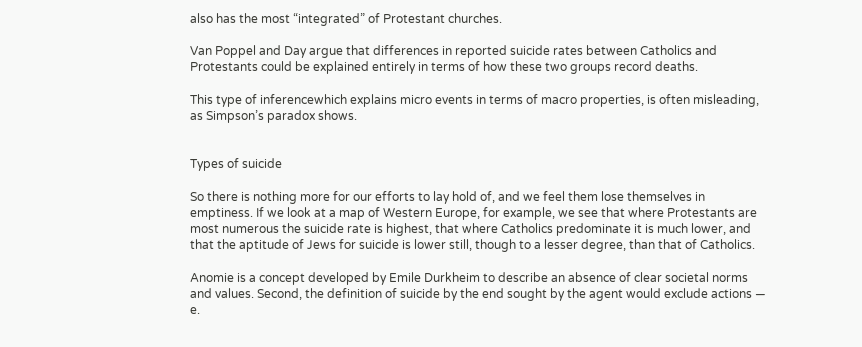also has the most “integrated” of Protestant churches.

Van Poppel and Day argue that differences in reported suicide rates between Catholics and Protestants could be explained entirely in terms of how these two groups record deaths.

This type of inferencewhich explains micro events in terms of macro properties, is often misleading, as Simpson’s paradox shows.


Types of suicide

So there is nothing more for our efforts to lay hold of, and we feel them lose themselves in emptiness. If we look at a map of Western Europe, for example, we see that where Protestants are most numerous the suicide rate is highest, that where Catholics predominate it is much lower, and that the aptitude of Jews for suicide is lower still, though to a lesser degree, than that of Catholics.

Anomie is a concept developed by Emile Durkheim to describe an absence of clear societal norms and values. Second, the definition of suicide by the end sought by the agent would exclude actions — e.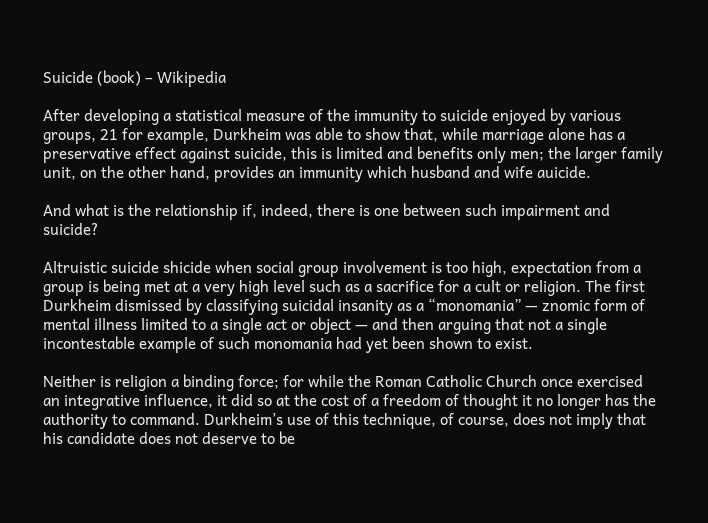Suicide (book) – Wikipedia

After developing a statistical measure of the immunity to suicide enjoyed by various groups, 21 for example, Durkheim was able to show that, while marriage alone has a preservative effect against suicide, this is limited and benefits only men; the larger family unit, on the other hand, provides an immunity which husband and wife auicide.

And what is the relationship if, indeed, there is one between such impairment and suicide?

Altruistic suicide shicide when social group involvement is too high, expectation from a group is being met at a very high level such as a sacrifice for a cult or religion. The first Durkheim dismissed by classifying suicidal insanity as a “monomania” — znomic form of mental illness limited to a single act or object — and then arguing that not a single incontestable example of such monomania had yet been shown to exist.

Neither is religion a binding force; for while the Roman Catholic Church once exercised an integrative influence, it did so at the cost of a freedom of thought it no longer has the authority to command. Durkheim’s use of this technique, of course, does not imply that his candidate does not deserve to be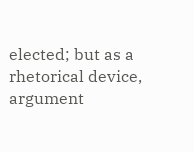elected; but as a rhetorical device, argument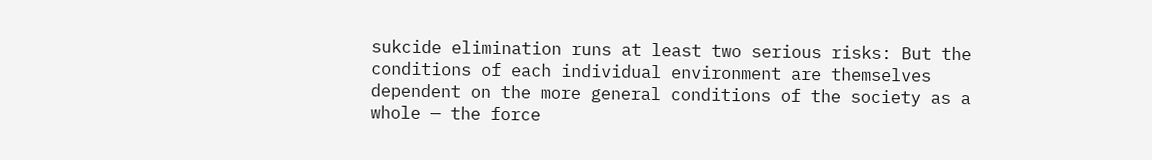sukcide elimination runs at least two serious risks: But the conditions of each individual environment are themselves dependent on the more general conditions of the society as a whole — the force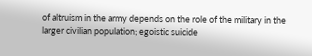of altruism in the army depends on the role of the military in the larger civilian population; egoistic suicide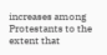increases among Protestants to the extent that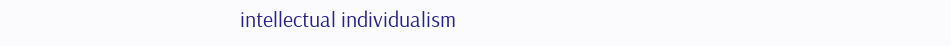intellectual individualism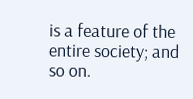is a feature of the entire society; and so on.